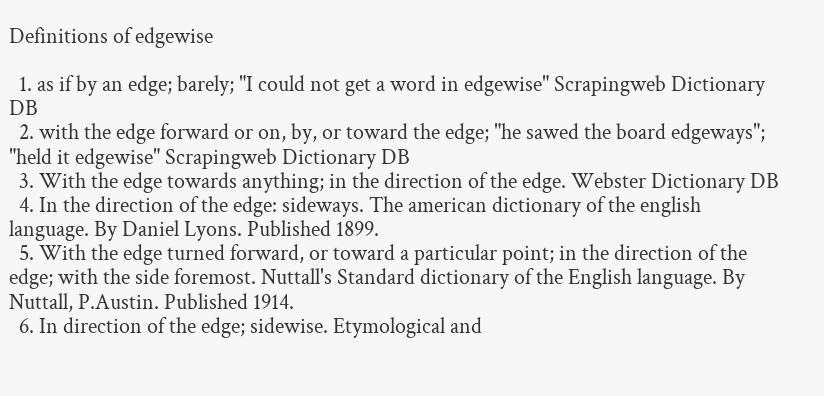Definitions of edgewise

  1. as if by an edge; barely; "I could not get a word in edgewise" Scrapingweb Dictionary DB
  2. with the edge forward or on, by, or toward the edge; "he sawed the board edgeways"; "held it edgewise" Scrapingweb Dictionary DB
  3. With the edge towards anything; in the direction of the edge. Webster Dictionary DB
  4. In the direction of the edge: sideways. The american dictionary of the english language. By Daniel Lyons. Published 1899.
  5. With the edge turned forward, or toward a particular point; in the direction of the edge; with the side foremost. Nuttall's Standard dictionary of the English language. By Nuttall, P.Austin. Published 1914.
  6. In direction of the edge; sidewise. Etymological and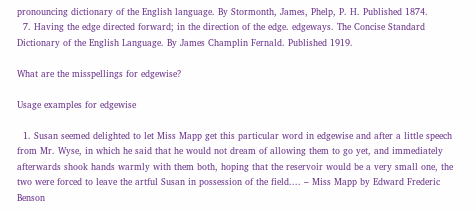pronouncing dictionary of the English language. By Stormonth, James, Phelp, P. H. Published 1874.
  7. Having the edge directed forward; in the direction of the edge. edgeways. The Concise Standard Dictionary of the English Language. By James Champlin Fernald. Published 1919.

What are the misspellings for edgewise?

Usage examples for edgewise

  1. Susan seemed delighted to let Miss Mapp get this particular word in edgewise and after a little speech from Mr. Wyse, in which he said that he would not dream of allowing them to go yet, and immediately afterwards shook hands warmly with them both, hoping that the reservoir would be a very small one, the two were forced to leave the artful Susan in possession of the field.... – Miss Mapp by Edward Frederic Benson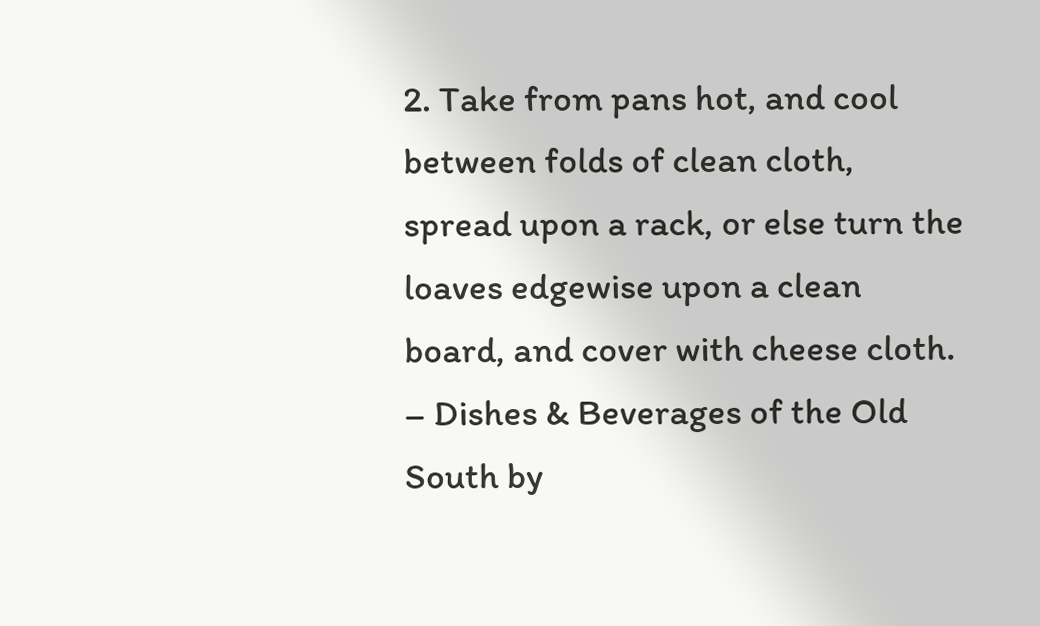2. Take from pans hot, and cool between folds of clean cloth, spread upon a rack, or else turn the loaves edgewise upon a clean board, and cover with cheese cloth. – Dishes & Beverages of the Old South by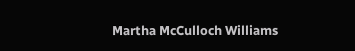Martha McCulloch Williams